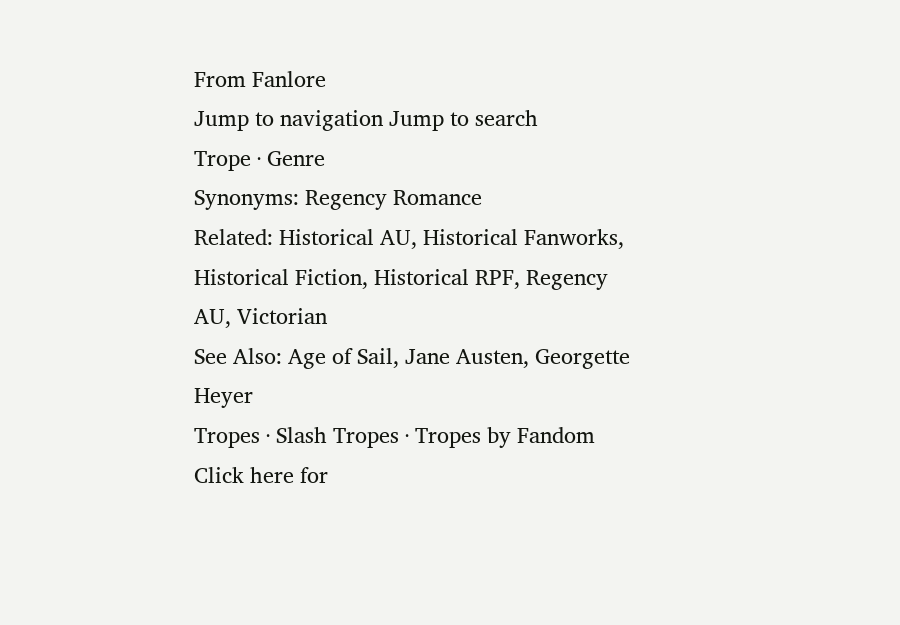From Fanlore
Jump to navigation Jump to search
Trope · Genre
Synonyms: Regency Romance
Related: Historical AU, Historical Fanworks, Historical Fiction, Historical RPF, Regency AU, Victorian
See Also: Age of Sail, Jane Austen, Georgette Heyer
Tropes · Slash Tropes · Tropes by Fandom
Click here for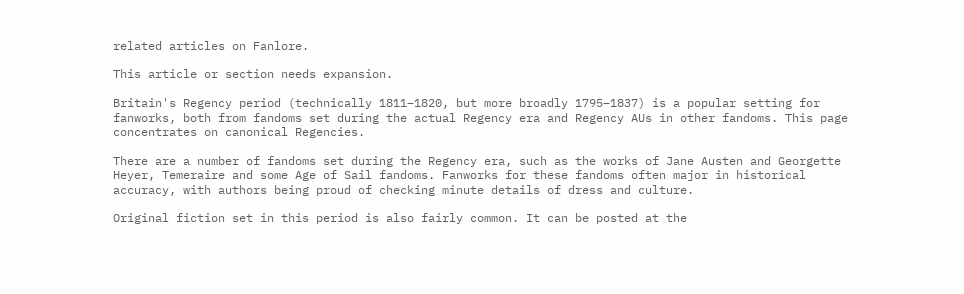related articles on Fanlore.

This article or section needs expansion.

Britain's Regency period (technically 1811–1820, but more broadly 1795–1837) is a popular setting for fanworks, both from fandoms set during the actual Regency era and Regency AUs in other fandoms. This page concentrates on canonical Regencies.

There are a number of fandoms set during the Regency era, such as the works of Jane Austen and Georgette Heyer, Temeraire and some Age of Sail fandoms. Fanworks for these fandoms often major in historical accuracy, with authors being proud of checking minute details of dress and culture.

Original fiction set in this period is also fairly common. It can be posted at the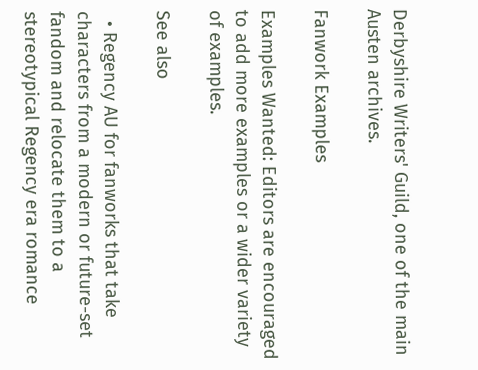Derbyshire Writers' Guild, one of the main Austen archives.

Fanwork Examples

Examples Wanted: Editors are encouraged to add more examples or a wider variety of examples.

See also

  • Regency AU for fanworks that take characters from a modern or future-set fandom and relocate them to a stereotypical Regency era romance